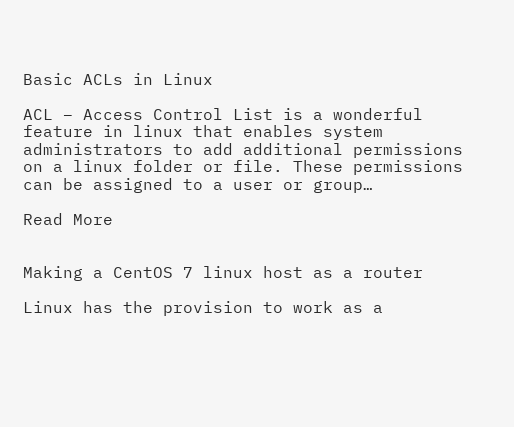Basic ACLs in Linux

ACL – Access Control List is a wonderful feature in linux that enables system administrators to add additional permissions on a linux folder or file. These permissions can be assigned to a user or group…

Read More


Making a CentOS 7 linux host as a router

Linux has the provision to work as a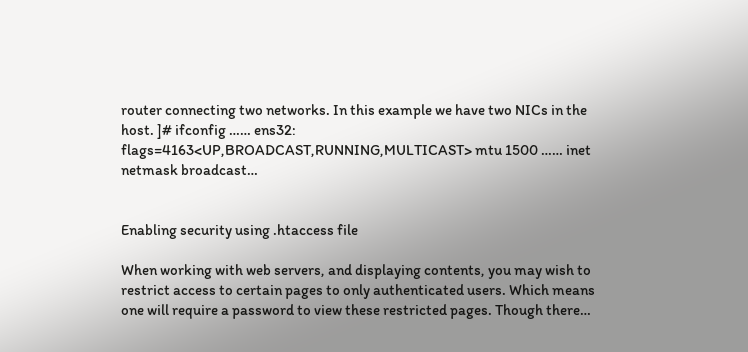router connecting two networks. In this example we have two NICs in the host. ]# ifconfig …… ens32: flags=4163<UP,BROADCAST,RUNNING,MULTICAST> mtu 1500 …… inet netmask broadcast…


Enabling security using .htaccess file

When working with web servers, and displaying contents, you may wish to restrict access to certain pages to only authenticated users. Which means one will require a password to view these restricted pages. Though there…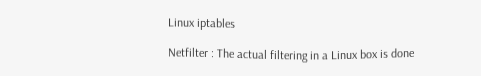Linux iptables

Netfilter : The actual filtering in a Linux box is done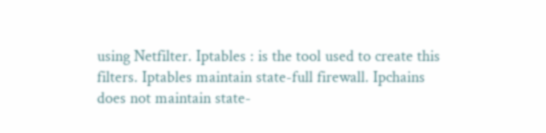using Netfilter. Iptables : is the tool used to create this filters. Iptables maintain state-full firewall. Ipchains does not maintain state-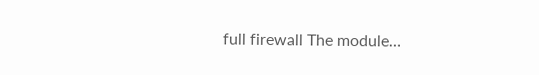full firewall The module…